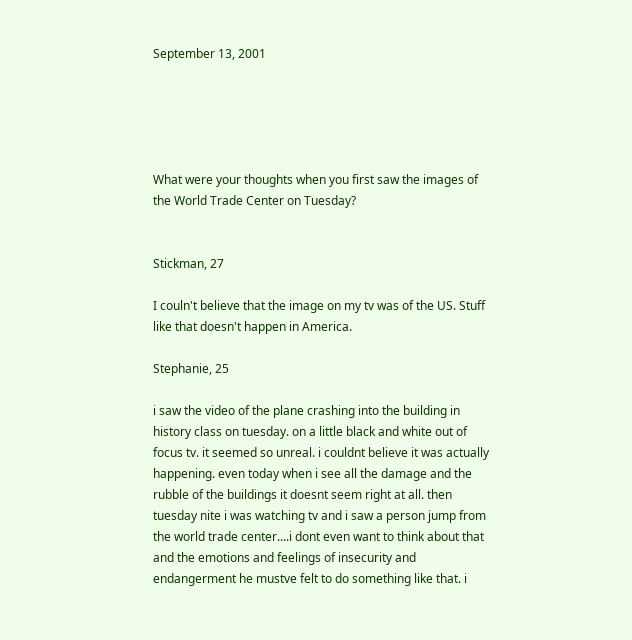September 13, 2001





What were your thoughts when you first saw the images of the World Trade Center on Tuesday?


Stickman, 27

I couln't believe that the image on my tv was of the US. Stuff like that doesn't happen in America.

Stephanie, 25

i saw the video of the plane crashing into the building in history class on tuesday. on a little black and white out of focus tv. it seemed so unreal. i couldnt believe it was actually happening. even today when i see all the damage and the rubble of the buildings it doesnt seem right at all. then tuesday nite i was watching tv and i saw a person jump from the world trade center....i dont even want to think about that and the emotions and feelings of insecurity and endangerment he mustve felt to do something like that. i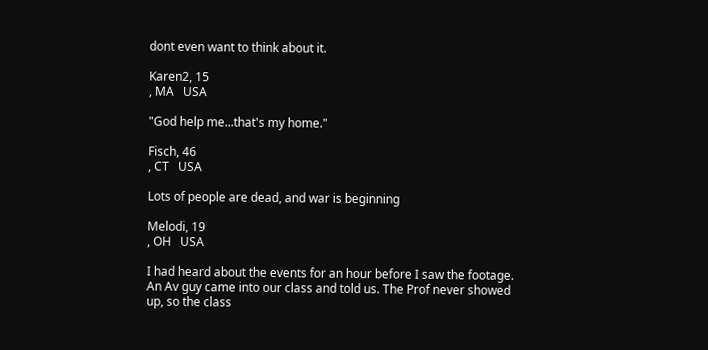dont even want to think about it.

Karen2, 15
, MA   USA

"God help me...that's my home."

Fisch, 46
, CT   USA

Lots of people are dead, and war is beginning

Melodi, 19
, OH   USA

I had heard about the events for an hour before I saw the footage. An Av guy came into our class and told us. The Prof never showed up, so the class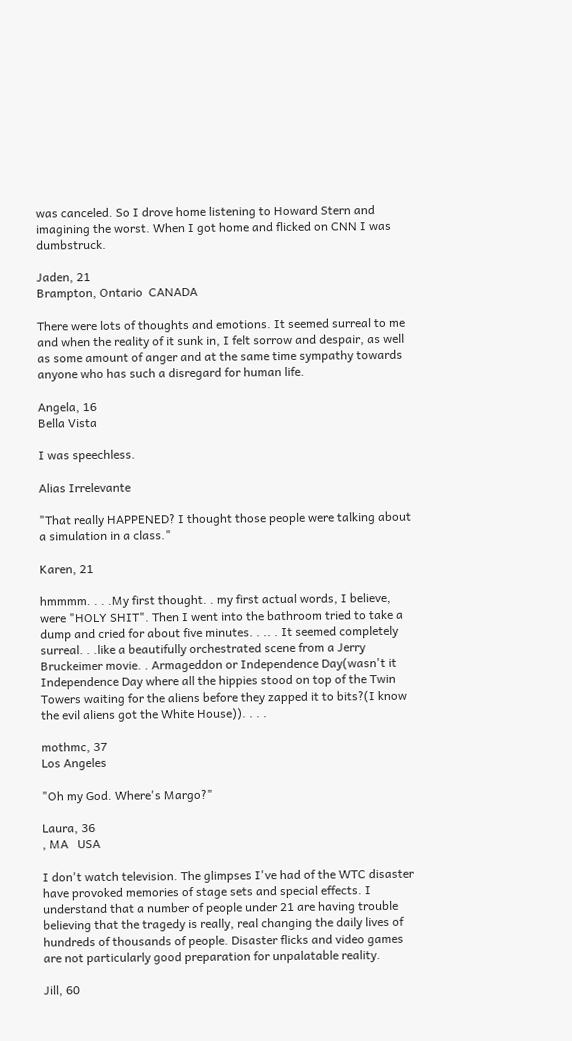was canceled. So I drove home listening to Howard Stern and imagining the worst. When I got home and flicked on CNN I was dumbstruck.

Jaden, 21
Brampton, Ontario  CANADA

There were lots of thoughts and emotions. It seemed surreal to me and when the reality of it sunk in, I felt sorrow and despair, as well as some amount of anger and at the same time sympathy towards anyone who has such a disregard for human life.

Angela, 16
Bella Vista

I was speechless.

Alias Irrelevante

"That really HAPPENED? I thought those people were talking about a simulation in a class."

Karen, 21

hmmmm. . . .My first thought. . my first actual words, I believe, were "HOLY SHIT". Then I went into the bathroom tried to take a dump and cried for about five minutes. . .. . It seemed completely surreal. . .like a beautifully orchestrated scene from a Jerry Bruckeimer movie. . Armageddon or Independence Day(wasn't it Independence Day where all the hippies stood on top of the Twin Towers waiting for the aliens before they zapped it to bits?(I know the evil aliens got the White House)). . . .

mothmc, 37
Los Angeles

"Oh my God. Where's Margo?"

Laura, 36
, MA   USA

I don't watch television. The glimpses I've had of the WTC disaster have provoked memories of stage sets and special effects. I understand that a number of people under 21 are having trouble believing that the tragedy is really, real changing the daily lives of hundreds of thousands of people. Disaster flicks and video games are not particularly good preparation for unpalatable reality.

Jill, 60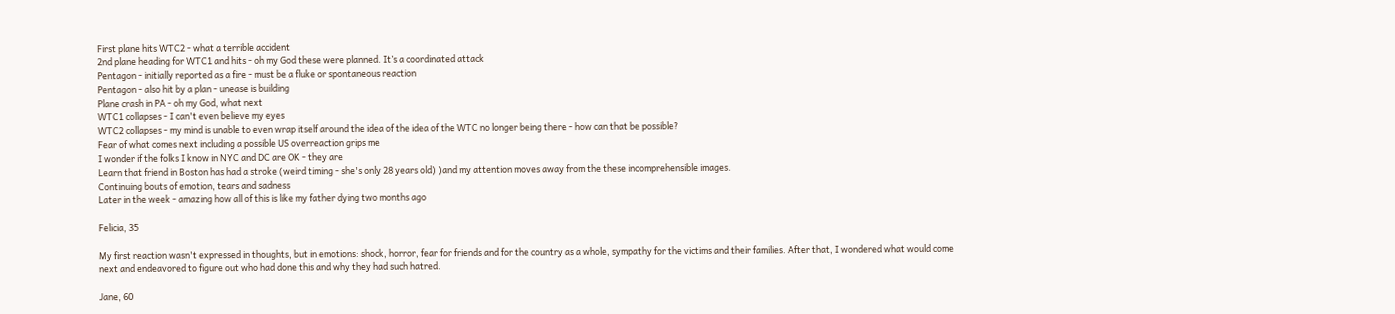First plane hits WTC2 - what a terrible accident
2nd plane heading for WTC1 and hits - oh my God these were planned. It’s a coordinated attack
Pentagon - initially reported as a fire - must be a fluke or spontaneous reaction
Pentagon - also hit by a plan - unease is building
Plane crash in PA - oh my God, what next
WTC1 collapses - I can't even believe my eyes
WTC2 collapses - my mind is unable to even wrap itself around the idea of the idea of the WTC no longer being there - how can that be possible?
Fear of what comes next including a possible US overreaction grips me
I wonder if the folks I know in NYC and DC are OK - they are
Learn that friend in Boston has had a stroke (weird timing - she's only 28 years old) )and my attention moves away from the these incomprehensible images.
Continuing bouts of emotion, tears and sadness
Later in the week - amazing how all of this is like my father dying two months ago

Felicia, 35

My first reaction wasn't expressed in thoughts, but in emotions: shock, horror, fear for friends and for the country as a whole, sympathy for the victims and their families. After that, I wondered what would come next and endeavored to figure out who had done this and why they had such hatred.

Jane, 60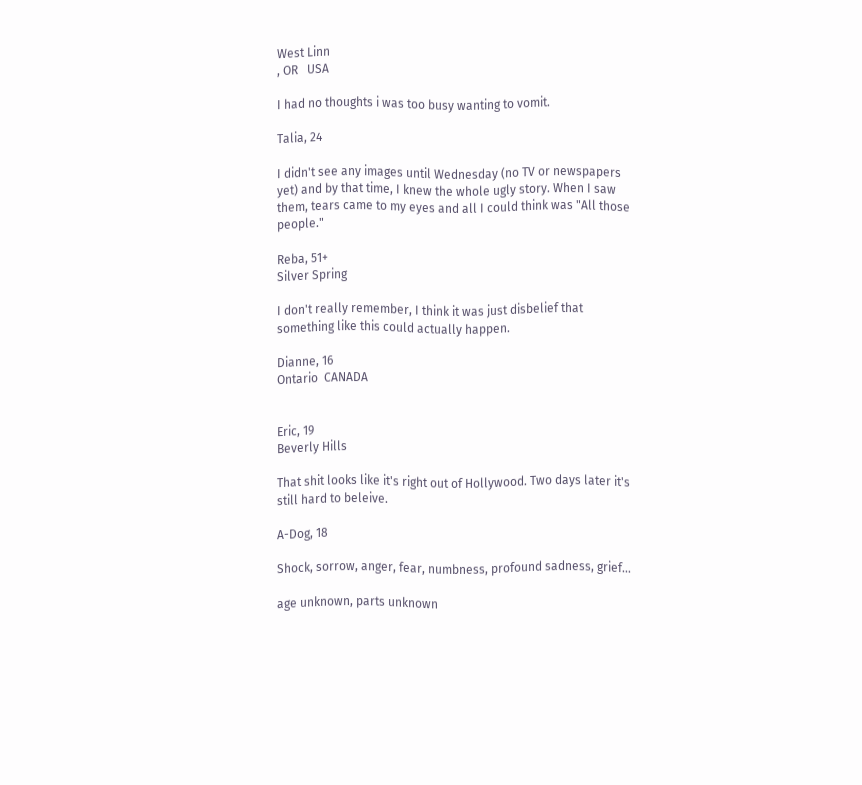West Linn
, OR   USA

I had no thoughts i was too busy wanting to vomit.

Talia, 24

I didn't see any images until Wednesday (no TV or newspapers yet) and by that time, I knew the whole ugly story. When I saw them, tears came to my eyes and all I could think was "All those people."

Reba, 51+
Silver Spring

I don't really remember, I think it was just disbelief that something like this could actually happen.

Dianne, 16
Ontario  CANADA


Eric, 19
Beverly Hills

That shit looks like it's right out of Hollywood. Two days later it's still hard to beleive.

A-Dog, 18

Shock, sorrow, anger, fear, numbness, profound sadness, grief...

age unknown, parts unknown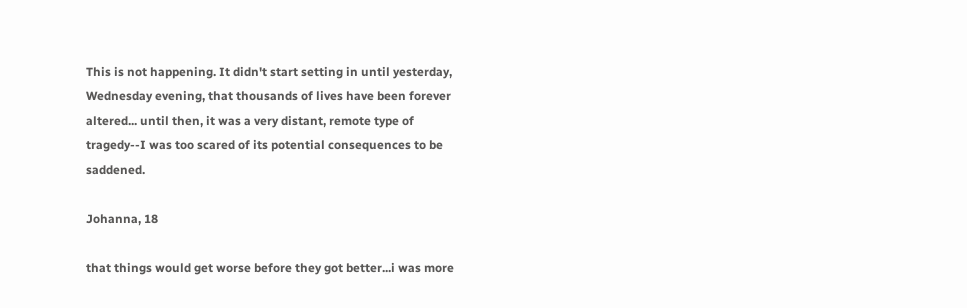This is not happening. It didn't start setting in until yesterday, Wednesday evening, that thousands of lives have been forever altered... until then, it was a very distant, remote type of tragedy--I was too scared of its potential consequences to be saddened.

Johanna, 18

that things would get worse before they got better...i was more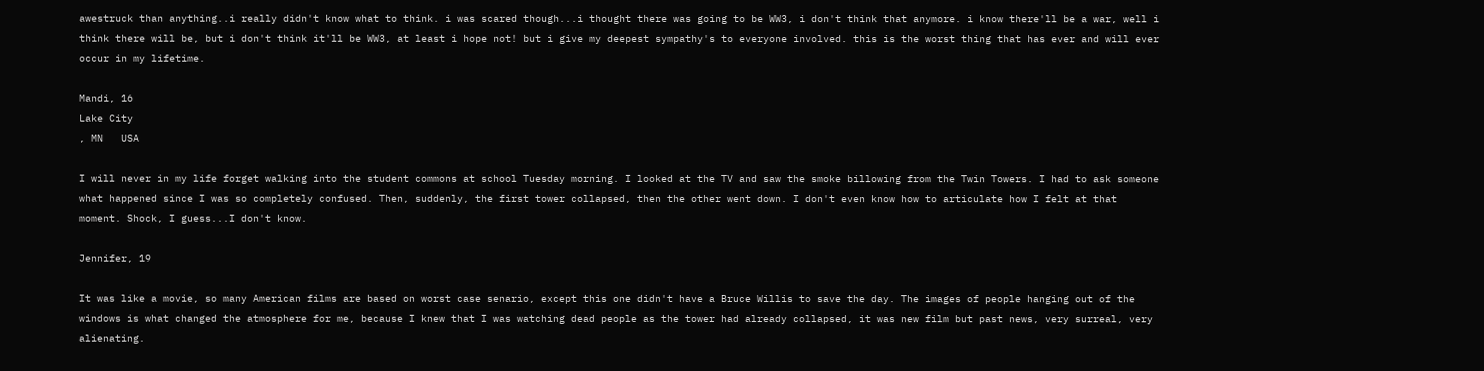awestruck than anything..i really didn't know what to think. i was scared though...i thought there was going to be WW3, i don't think that anymore. i know there'll be a war, well i think there will be, but i don't think it'll be WW3, at least i hope not! but i give my deepest sympathy's to everyone involved. this is the worst thing that has ever and will ever occur in my lifetime.

Mandi, 16
Lake City
, MN   USA

I will never in my life forget walking into the student commons at school Tuesday morning. I looked at the TV and saw the smoke billowing from the Twin Towers. I had to ask someone what happened since I was so completely confused. Then, suddenly, the first tower collapsed, then the other went down. I don't even know how to articulate how I felt at that moment. Shock, I guess...I don't know.

Jennifer, 19

It was like a movie, so many American films are based on worst case senario, except this one didn't have a Bruce Willis to save the day. The images of people hanging out of the windows is what changed the atmosphere for me, because I knew that I was watching dead people as the tower had already collapsed, it was new film but past news, very surreal, very alienating.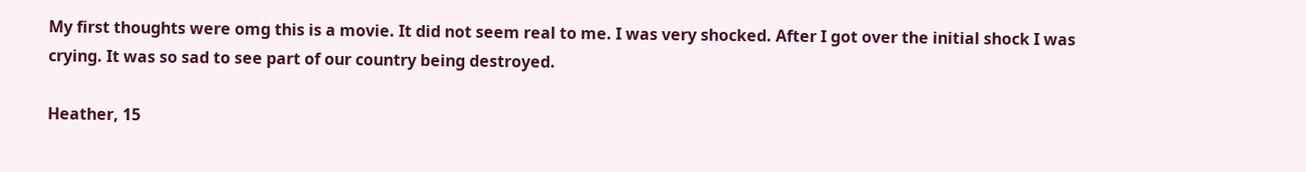My first thoughts were omg this is a movie. It did not seem real to me. I was very shocked. After I got over the initial shock I was crying. It was so sad to see part of our country being destroyed.

Heather, 15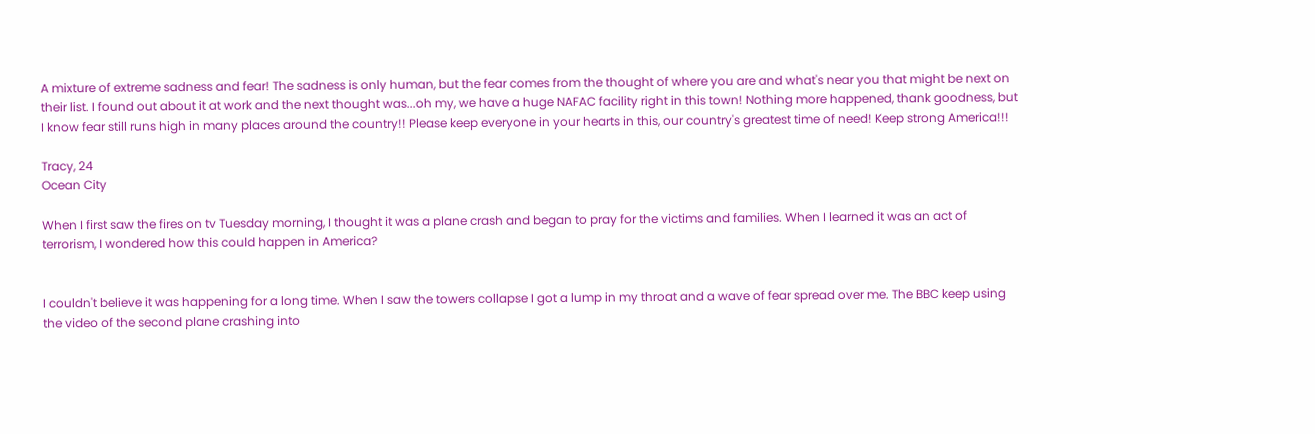A mixture of extreme sadness and fear! The sadness is only human, but the fear comes from the thought of where you are and what's near you that might be next on their list. I found out about it at work and the next thought was...oh my, we have a huge NAFAC facility right in this town! Nothing more happened, thank goodness, but I know fear still runs high in many places around the country!! Please keep everyone in your hearts in this, our country's greatest time of need! Keep strong America!!!

Tracy, 24
Ocean City

When I first saw the fires on tv Tuesday morning, I thought it was a plane crash and began to pray for the victims and families. When I learned it was an act of terrorism, I wondered how this could happen in America?


I couldn't believe it was happening for a long time. When I saw the towers collapse I got a lump in my throat and a wave of fear spread over me. The BBC keep using the video of the second plane crashing into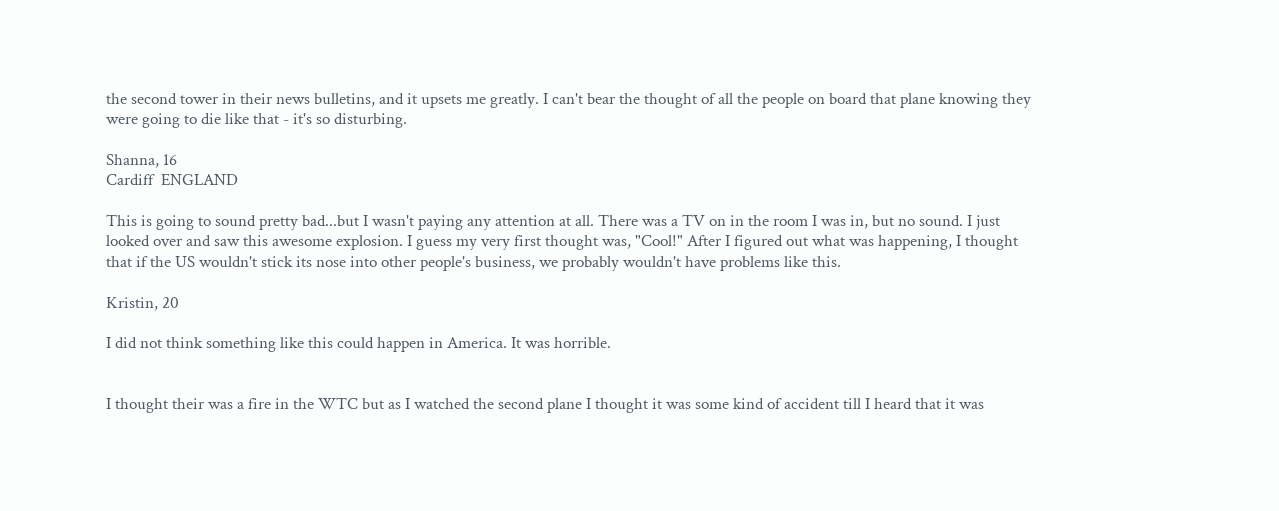the second tower in their news bulletins, and it upsets me greatly. I can't bear the thought of all the people on board that plane knowing they were going to die like that - it's so disturbing.

Shanna, 16
Cardiff  ENGLAND

This is going to sound pretty bad...but I wasn't paying any attention at all. There was a TV on in the room I was in, but no sound. I just looked over and saw this awesome explosion. I guess my very first thought was, "Cool!" After I figured out what was happening, I thought that if the US wouldn't stick its nose into other people's business, we probably wouldn't have problems like this.

Kristin, 20

I did not think something like this could happen in America. It was horrible.


I thought their was a fire in the WTC but as I watched the second plane I thought it was some kind of accident till I heard that it was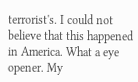terrorist's. I could not believe that this happened in America. What a eye opener. My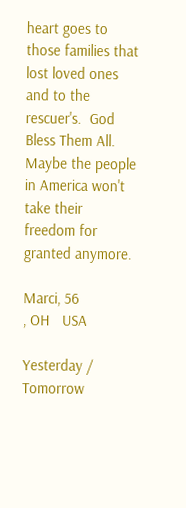heart goes to those families that lost loved ones and to the rescuer's.  God Bless Them All. Maybe the people in America won't take their freedom for granted anymore.

Marci, 56
, OH   USA

Yesterday / Tomorrow